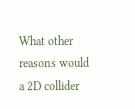What other reasons would a 2D collider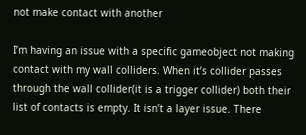not make contact with another

I’m having an issue with a specific gameobject not making contact with my wall colliders. When it’s collider passes through the wall collider(it is a trigger collider) both their list of contacts is empty. It isn’t a layer issue. There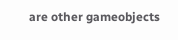are other gameobjects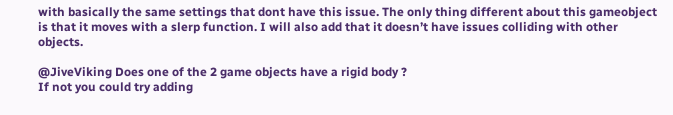with basically the same settings that dont have this issue. The only thing different about this gameobject is that it moves with a slerp function. I will also add that it doesn’t have issues colliding with other objects.

@JiveViking Does one of the 2 game objects have a rigid body ?
If not you could try adding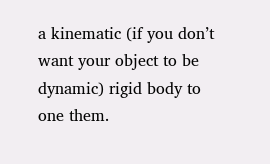a kinematic (if you don’t want your object to be dynamic) rigid body to one them.